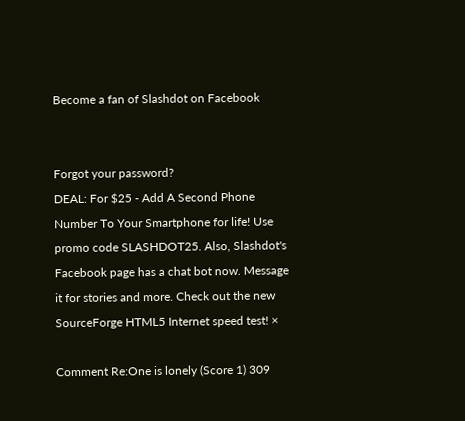Become a fan of Slashdot on Facebook


Forgot your password?
DEAL: For $25 - Add A Second Phone Number To Your Smartphone for life! Use promo code SLASHDOT25. Also, Slashdot's Facebook page has a chat bot now. Message it for stories and more. Check out the new SourceForge HTML5 Internet speed test! ×

Comment Re:One is lonely (Score 1) 309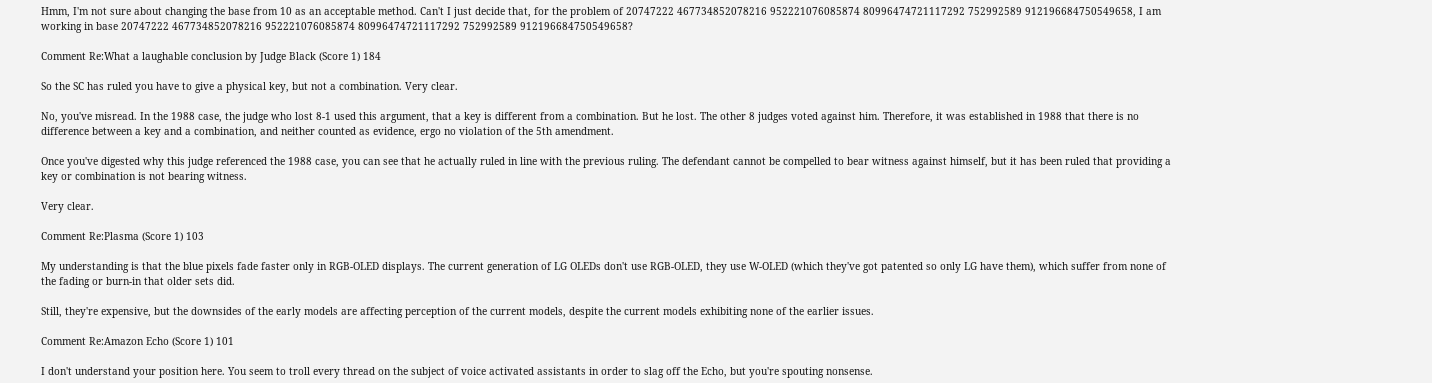Hmm, I'm not sure about changing the base from 10 as an acceptable method. Can't I just decide that, for the problem of 20747222 467734852078216 952221076085874 80996474721117292 752992589 912196684750549658, I am working in base 20747222 467734852078216 952221076085874 80996474721117292 752992589 912196684750549658?

Comment Re:What a laughable conclusion by Judge Black (Score 1) 184

So the SC has ruled you have to give a physical key, but not a combination. Very clear.

No, you've misread. In the 1988 case, the judge who lost 8-1 used this argument, that a key is different from a combination. But he lost. The other 8 judges voted against him. Therefore, it was established in 1988 that there is no difference between a key and a combination, and neither counted as evidence, ergo no violation of the 5th amendment.

Once you've digested why this judge referenced the 1988 case, you can see that he actually ruled in line with the previous ruling. The defendant cannot be compelled to bear witness against himself, but it has been ruled that providing a key or combination is not bearing witness.

Very clear.

Comment Re:Plasma (Score 1) 103

My understanding is that the blue pixels fade faster only in RGB-OLED displays. The current generation of LG OLEDs don't use RGB-OLED, they use W-OLED (which they've got patented so only LG have them), which suffer from none of the fading or burn-in that older sets did.

Still, they're expensive, but the downsides of the early models are affecting perception of the current models, despite the current models exhibiting none of the earlier issues.

Comment Re:Amazon Echo (Score 1) 101

I don't understand your position here. You seem to troll every thread on the subject of voice activated assistants in order to slag off the Echo, but you're spouting nonsense.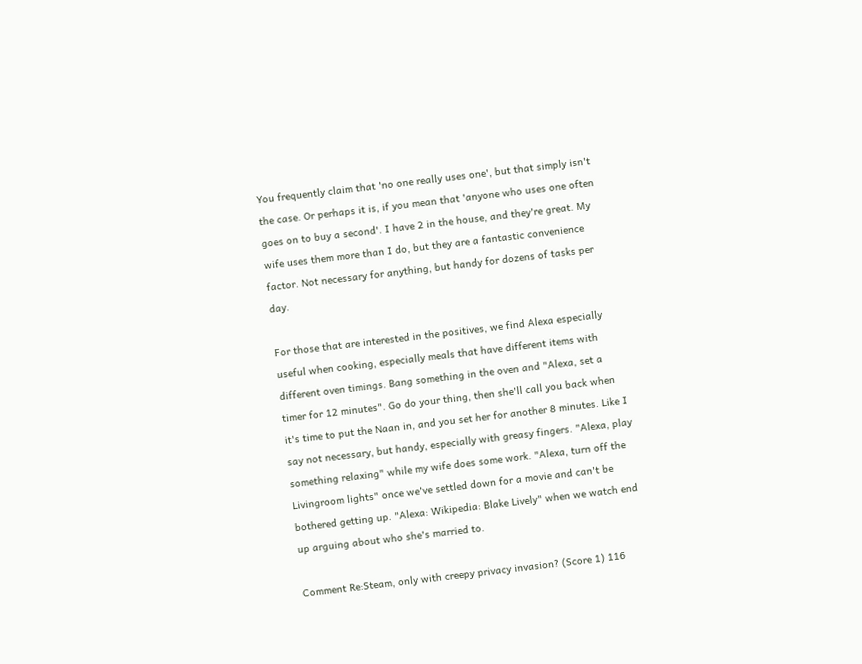You frequently claim that 'no one really uses one', but that simply isn't the case. Or perhaps it is, if you mean that 'anyone who uses one often goes on to buy a second'. I have 2 in the house, and they're great. My wife uses them more than I do, but they are a fantastic convenience factor. Not necessary for anything, but handy for dozens of tasks per day.

For those that are interested in the positives, we find Alexa especially useful when cooking, especially meals that have different items with different oven timings. Bang something in the oven and "Alexa, set a timer for 12 minutes". Go do your thing, then she'll call you back when it's time to put the Naan in, and you set her for another 8 minutes. Like I say not necessary, but handy, especially with greasy fingers. "Alexa, play something relaxing" while my wife does some work. "Alexa, turn off the Livingroom lights" once we've settled down for a movie and can't be bothered getting up. "Alexa: Wikipedia: Blake Lively" when we watch end up arguing about who she's married to.

Comment Re:Steam, only with creepy privacy invasion? (Score 1) 116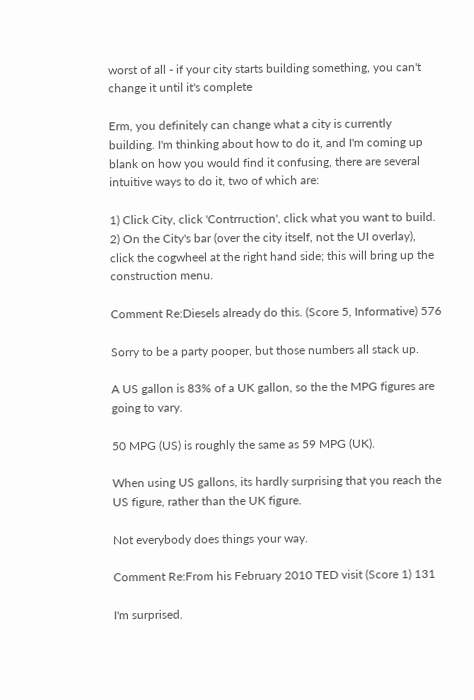worst of all - if your city starts building something, you can't change it until it's complete

Erm, you definitely can change what a city is currently building. I'm thinking about how to do it, and I'm coming up blank on how you would find it confusing, there are several intuitive ways to do it, two of which are:

1) Click City, click 'Contrruction', click what you want to build.
2) On the City's bar (over the city itself, not the UI overlay), click the cogwheel at the right hand side; this will bring up the construction menu.

Comment Re:Diesels already do this. (Score 5, Informative) 576

Sorry to be a party pooper, but those numbers all stack up.

A US gallon is 83% of a UK gallon, so the the MPG figures are going to vary.

50 MPG (US) is roughly the same as 59 MPG (UK).

When using US gallons, its hardly surprising that you reach the US figure, rather than the UK figure.

Not everybody does things your way.

Comment Re:From his February 2010 TED visit (Score 1) 131

I'm surprised.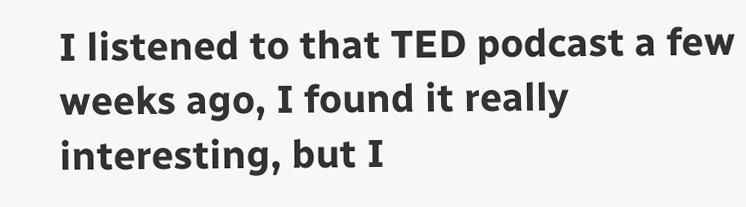I listened to that TED podcast a few weeks ago, I found it really interesting, but I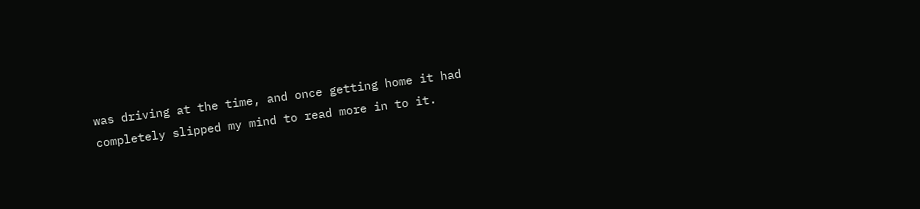was driving at the time, and once getting home it had completely slipped my mind to read more in to it.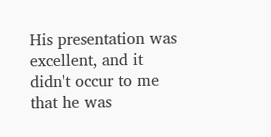His presentation was excellent, and it didn't occur to me that he was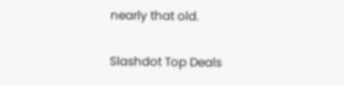nearly that old.

Slashdot Top Deals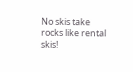No skis take rocks like rental skis!